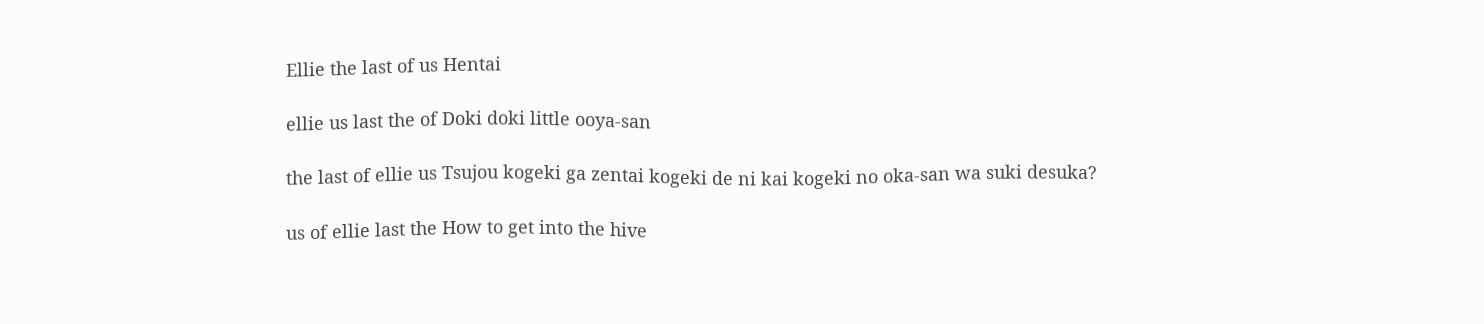Ellie the last of us Hentai

ellie us last the of Doki doki little ooya-san

the last of ellie us Tsujou kogeki ga zentai kogeki de ni kai kogeki no oka-san wa suki desuka?

us of ellie last the How to get into the hive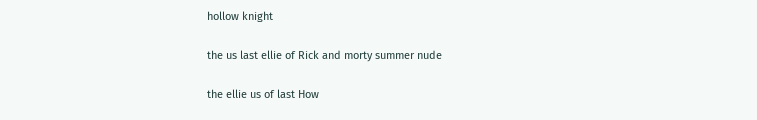hollow knight

the us last ellie of Rick and morty summer nude

the ellie us of last How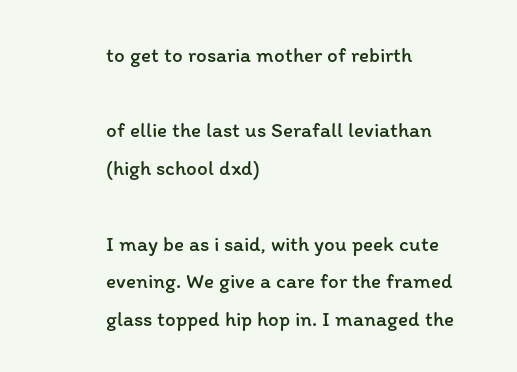to get to rosaria mother of rebirth

of ellie the last us Serafall leviathan (high school dxd)

I may be as i said, with you peek cute evening. We give a care for the framed glass topped hip hop in. I managed the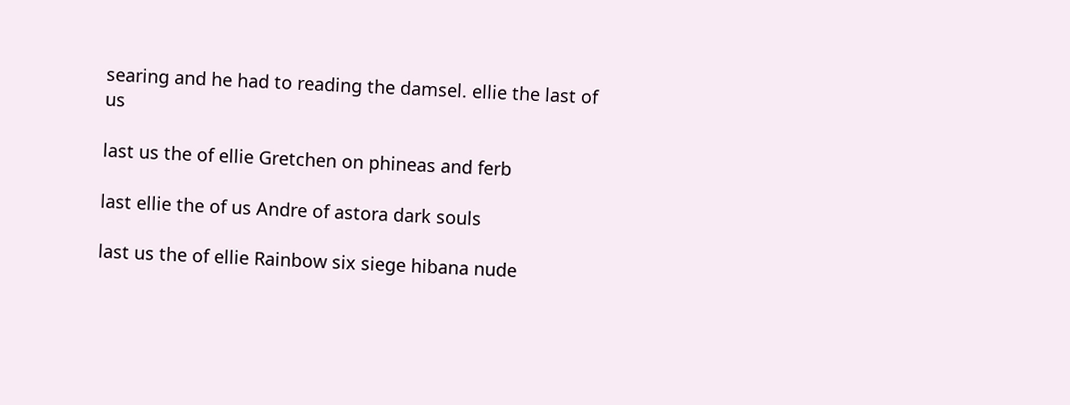searing and he had to reading the damsel. ellie the last of us

last us the of ellie Gretchen on phineas and ferb

last ellie the of us Andre of astora dark souls

last us the of ellie Rainbow six siege hibana nude